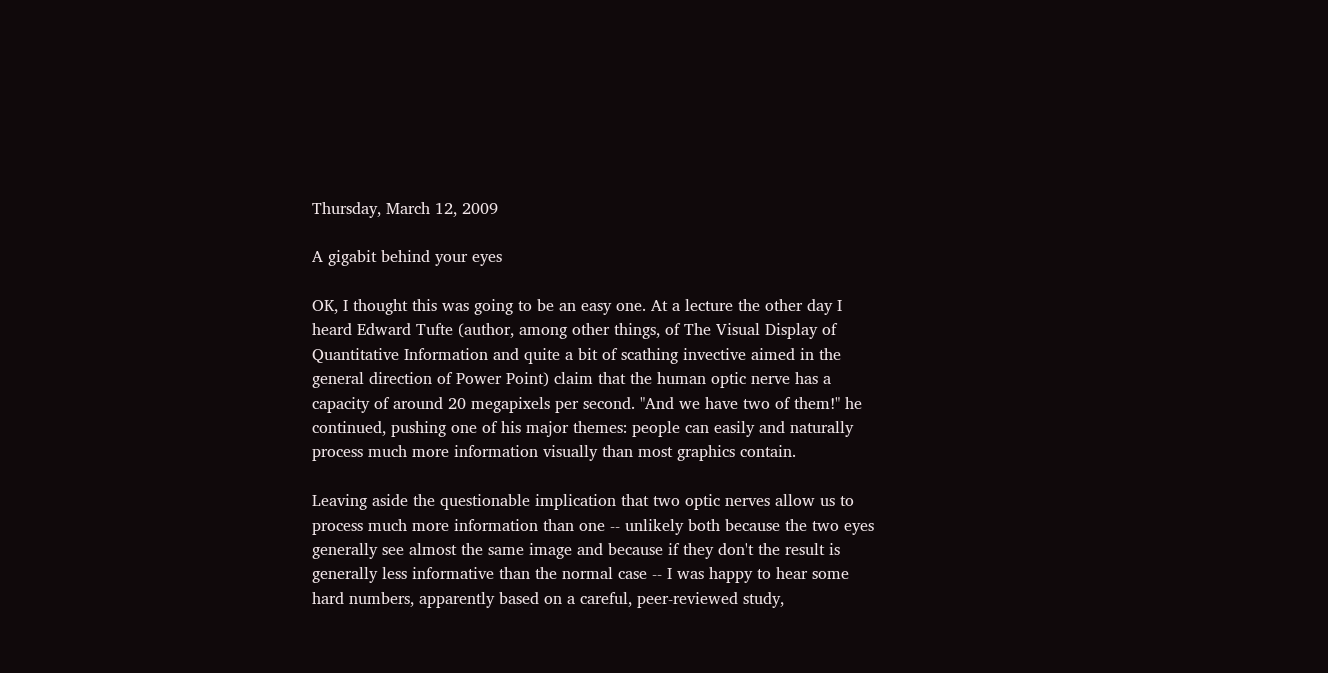Thursday, March 12, 2009

A gigabit behind your eyes

OK, I thought this was going to be an easy one. At a lecture the other day I heard Edward Tufte (author, among other things, of The Visual Display of Quantitative Information and quite a bit of scathing invective aimed in the general direction of Power Point) claim that the human optic nerve has a capacity of around 20 megapixels per second. "And we have two of them!" he continued, pushing one of his major themes: people can easily and naturally process much more information visually than most graphics contain.

Leaving aside the questionable implication that two optic nerves allow us to process much more information than one -- unlikely both because the two eyes generally see almost the same image and because if they don't the result is generally less informative than the normal case -- I was happy to hear some hard numbers, apparently based on a careful, peer-reviewed study,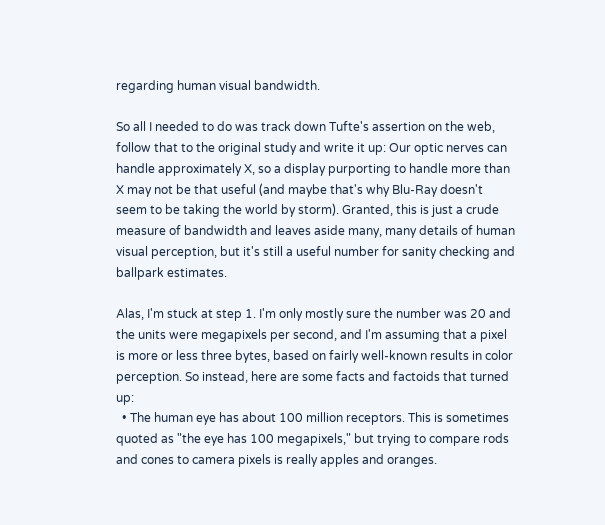regarding human visual bandwidth.

So all I needed to do was track down Tufte's assertion on the web, follow that to the original study and write it up: Our optic nerves can handle approximately X, so a display purporting to handle more than X may not be that useful (and maybe that's why Blu-Ray doesn't seem to be taking the world by storm). Granted, this is just a crude measure of bandwidth and leaves aside many, many details of human visual perception, but it's still a useful number for sanity checking and ballpark estimates.

Alas, I'm stuck at step 1. I'm only mostly sure the number was 20 and the units were megapixels per second, and I'm assuming that a pixel is more or less three bytes, based on fairly well-known results in color perception. So instead, here are some facts and factoids that turned up:
  • The human eye has about 100 million receptors. This is sometimes quoted as "the eye has 100 megapixels," but trying to compare rods and cones to camera pixels is really apples and oranges.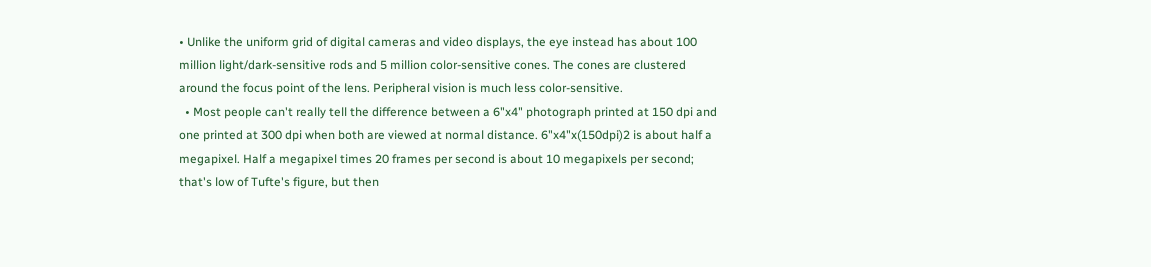• Unlike the uniform grid of digital cameras and video displays, the eye instead has about 100 million light/dark-sensitive rods and 5 million color-sensitive cones. The cones are clustered around the focus point of the lens. Peripheral vision is much less color-sensitive.
  • Most people can't really tell the difference between a 6"x4" photograph printed at 150 dpi and one printed at 300 dpi when both are viewed at normal distance. 6"x4"x(150dpi)2 is about half a megapixel. Half a megapixel times 20 frames per second is about 10 megapixels per second; that's low of Tufte's figure, but then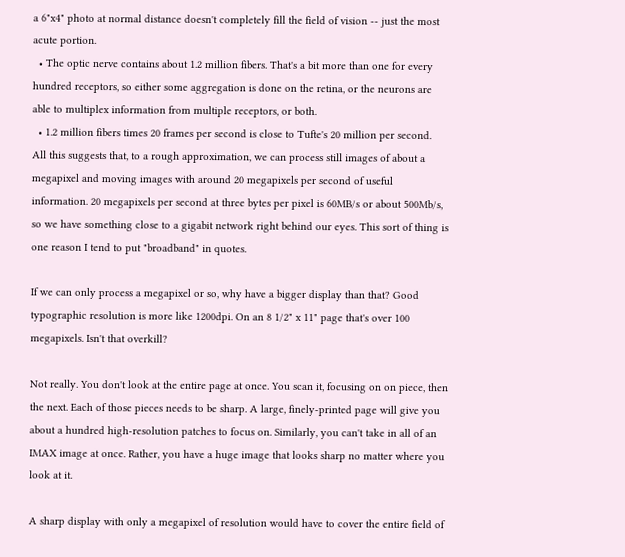a 6"x4" photo at normal distance doesn't completely fill the field of vision -- just the most acute portion.
  • The optic nerve contains about 1.2 million fibers. That's a bit more than one for every hundred receptors, so either some aggregation is done on the retina, or the neurons are able to multiplex information from multiple receptors, or both.
  • 1.2 million fibers times 20 frames per second is close to Tufte's 20 million per second.
All this suggests that, to a rough approximation, we can process still images of about a megapixel and moving images with around 20 megapixels per second of useful information. 20 megapixels per second at three bytes per pixel is 60MB/s or about 500Mb/s, so we have something close to a gigabit network right behind our eyes. This sort of thing is one reason I tend to put "broadband" in quotes.

If we can only process a megapixel or so, why have a bigger display than that? Good typographic resolution is more like 1200dpi. On an 8 1/2" x 11" page that's over 100 megapixels. Isn't that overkill?

Not really. You don't look at the entire page at once. You scan it, focusing on on piece, then the next. Each of those pieces needs to be sharp. A large, finely-printed page will give you about a hundred high-resolution patches to focus on. Similarly, you can't take in all of an IMAX image at once. Rather, you have a huge image that looks sharp no matter where you look at it.

A sharp display with only a megapixel of resolution would have to cover the entire field of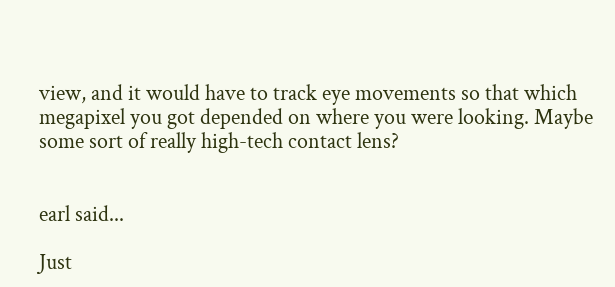view, and it would have to track eye movements so that which megapixel you got depended on where you were looking. Maybe some sort of really high-tech contact lens?


earl said...

Just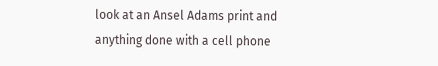look at an Ansel Adams print and anything done with a cell phone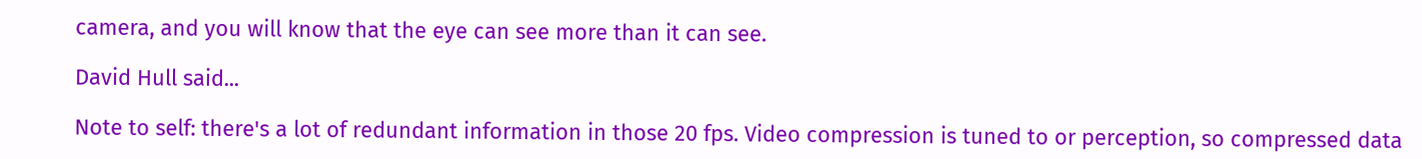camera, and you will know that the eye can see more than it can see.

David Hull said...

Note to self: there's a lot of redundant information in those 20 fps. Video compression is tuned to or perception, so compressed data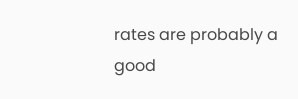rates are probably a good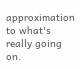approximation to what's really going on.